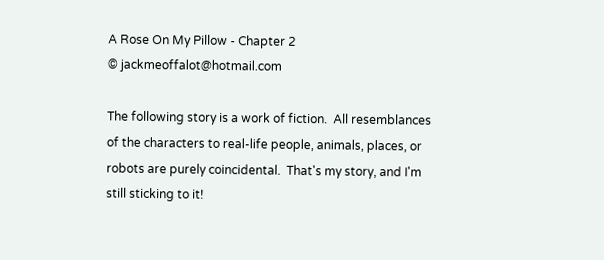A Rose On My Pillow - Chapter 2
© jackmeoffalot@hotmail.com

The following story is a work of fiction.  All resemblances of the characters to real-life people, animals, places, or robots are purely coincidental.  That's my story, and I'm still sticking to it!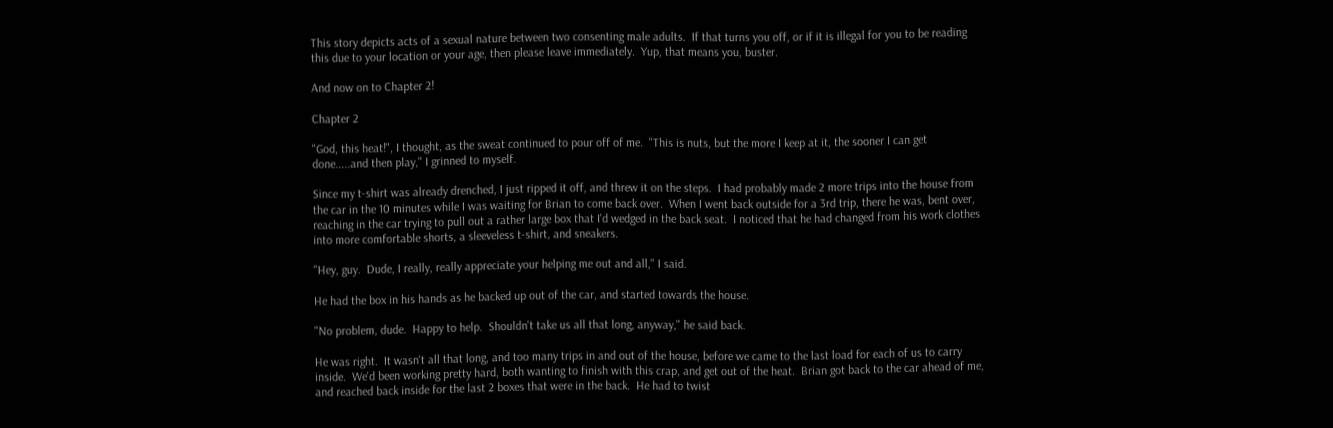This story depicts acts of a sexual nature between two consenting male adults.  If that turns you off, or if it is illegal for you to be reading this due to your location or your age, then please leave immediately.  Yup, that means you, buster.

And now on to Chapter 2!

Chapter 2

"God, this heat!", I thought, as the sweat continued to pour off of me.  "This is nuts, but the more I keep at it, the sooner I can get done.....and then play," I grinned to myself.

Since my t-shirt was already drenched, I just ripped it off, and threw it on the steps.  I had probably made 2 more trips into the house from the car in the 10 minutes while I was waiting for Brian to come back over.  When I went back outside for a 3rd trip, there he was, bent over, reaching in the car trying to pull out a rather large box that I'd wedged in the back seat.  I noticed that he had changed from his work clothes into more comfortable shorts, a sleeveless t-shirt, and sneakers.

"Hey, guy.  Dude, I really, really appreciate your helping me out and all," I said.

He had the box in his hands as he backed up out of the car, and started towards the house.

"No problem, dude.  Happy to help.  Shouldn't take us all that long, anyway," he said back.

He was right.  It wasn't all that long, and too many trips in and out of the house, before we came to the last load for each of us to carry inside.  We'd been working pretty hard, both wanting to finish with this crap, and get out of the heat.  Brian got back to the car ahead of me, and reached back inside for the last 2 boxes that were in the back.  He had to twist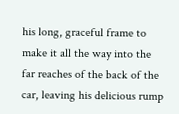his long, graceful frame to make it all the way into the far reaches of the back of the car, leaving his delicious rump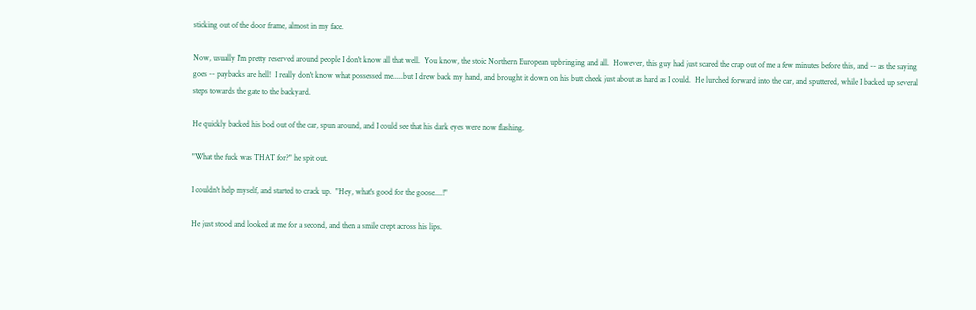sticking out of the door frame, almost in my face.

Now, usually I'm pretty reserved around people I don't know all that well.  You know, the stoic Northern European upbringing and all.  However, this guy had just scared the crap out of me a few minutes before this, and -- as the saying goes -- paybacks are hell!  I really don't know what possessed me.....but I drew back my hand, and brought it down on his butt cheek just about as hard as I could.  He lurched forward into the car, and sputtered, while I backed up several steps towards the gate to the backyard.

He quickly backed his bod out of the car, spun around, and I could see that his dark eyes were now flashing.

"What the fuck was THAT for?" he spit out.

I couldn't help myself, and started to crack up.  "Hey, what's good for the goose....!"

He just stood and looked at me for a second, and then a smile crept across his lips.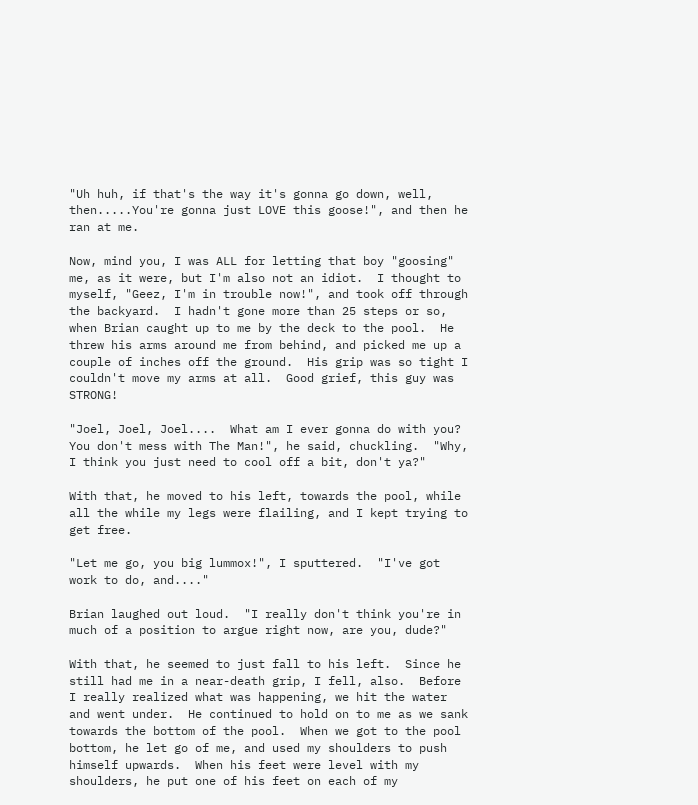"Uh huh, if that's the way it's gonna go down, well, then.....You're gonna just LOVE this goose!", and then he ran at me.

Now, mind you, I was ALL for letting that boy "goosing" me, as it were, but I'm also not an idiot.  I thought to myself, "Geez, I'm in trouble now!", and took off through the backyard.  I hadn't gone more than 25 steps or so, when Brian caught up to me by the deck to the pool.  He threw his arms around me from behind, and picked me up a couple of inches off the ground.  His grip was so tight I couldn't move my arms at all.  Good grief, this guy was STRONG!

"Joel, Joel, Joel....  What am I ever gonna do with you?  You don't mess with The Man!", he said, chuckling.  "Why, I think you just need to cool off a bit, don't ya?"

With that, he moved to his left, towards the pool, while all the while my legs were flailing, and I kept trying to get free.

"Let me go, you big lummox!", I sputtered.  "I've got work to do, and...."

Brian laughed out loud.  "I really don't think you're in much of a position to argue right now, are you, dude?"

With that, he seemed to just fall to his left.  Since he still had me in a near-death grip, I fell, also.  Before I really realized what was happening, we hit the water and went under.  He continued to hold on to me as we sank towards the bottom of the pool.  When we got to the pool bottom, he let go of me, and used my shoulders to push himself upwards.  When his feet were level with my shoulders, he put one of his feet on each of my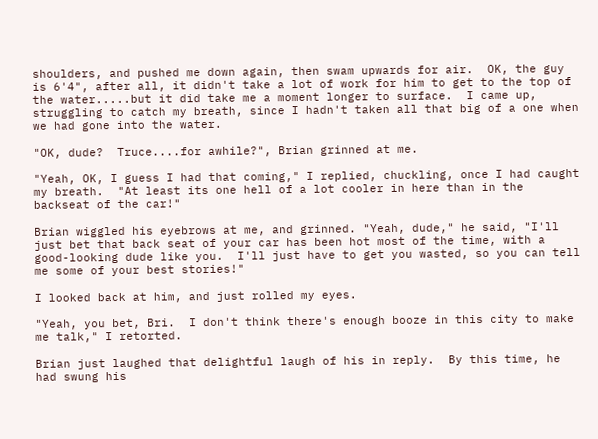shoulders, and pushed me down again, then swam upwards for air.  OK, the guy is 6'4", after all, it didn't take a lot of work for him to get to the top of the water.....but it did take me a moment longer to surface.  I came up, struggling to catch my breath, since I hadn't taken all that big of a one when we had gone into the water.

"OK, dude?  Truce....for awhile?", Brian grinned at me.

"Yeah, OK, I guess I had that coming," I replied, chuckling, once I had caught my breath.  "At least its one hell of a lot cooler in here than in the backseat of the car!"

Brian wiggled his eyebrows at me, and grinned. "Yeah, dude," he said, "I'll just bet that back seat of your car has been hot most of the time, with a good-looking dude like you.  I'll just have to get you wasted, so you can tell me some of your best stories!"

I looked back at him, and just rolled my eyes.

"Yeah, you bet, Bri.  I don't think there's enough booze in this city to make me talk," I retorted.

Brian just laughed that delightful laugh of his in reply.  By this time, he had swung his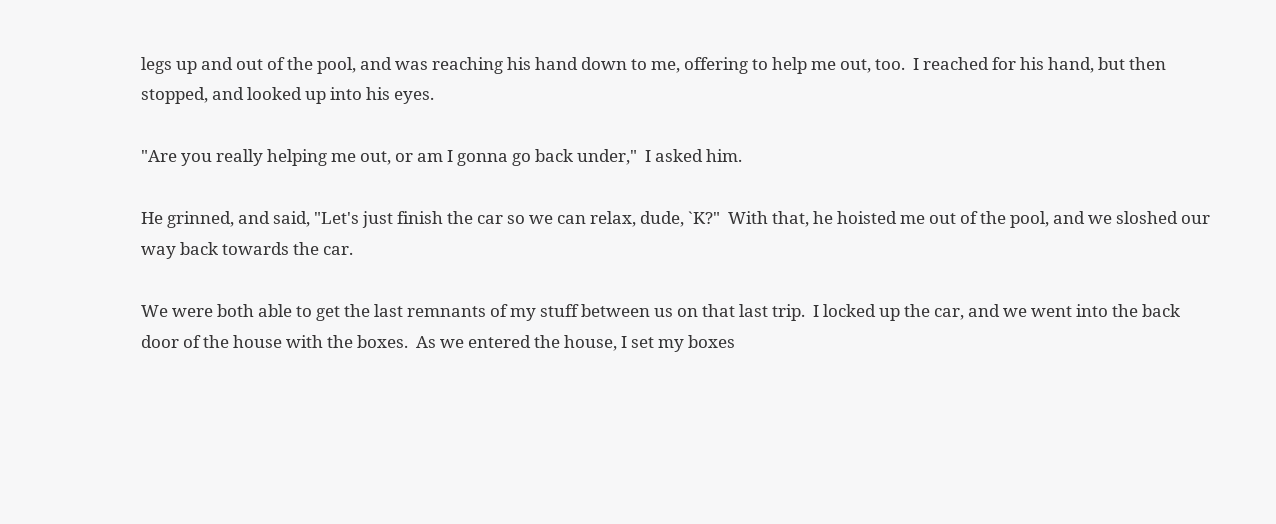legs up and out of the pool, and was reaching his hand down to me, offering to help me out, too.  I reached for his hand, but then stopped, and looked up into his eyes.

"Are you really helping me out, or am I gonna go back under,"  I asked him.

He grinned, and said, "Let's just finish the car so we can relax, dude, `K?"  With that, he hoisted me out of the pool, and we sloshed our way back towards the car.

We were both able to get the last remnants of my stuff between us on that last trip.  I locked up the car, and we went into the back door of the house with the boxes.  As we entered the house, I set my boxes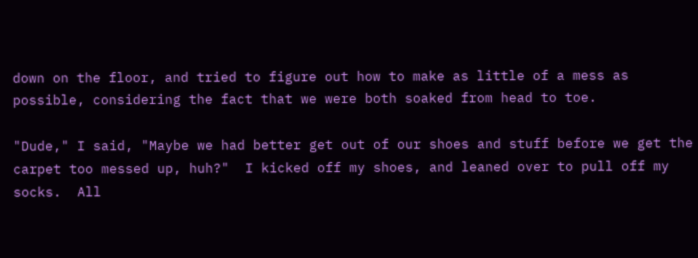down on the floor, and tried to figure out how to make as little of a mess as possible, considering the fact that we were both soaked from head to toe.

"Dude," I said, "Maybe we had better get out of our shoes and stuff before we get the carpet too messed up, huh?"  I kicked off my shoes, and leaned over to pull off my socks.  All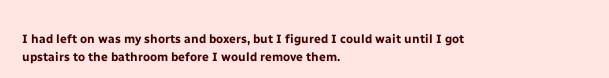I had left on was my shorts and boxers, but I figured I could wait until I got upstairs to the bathroom before I would remove them.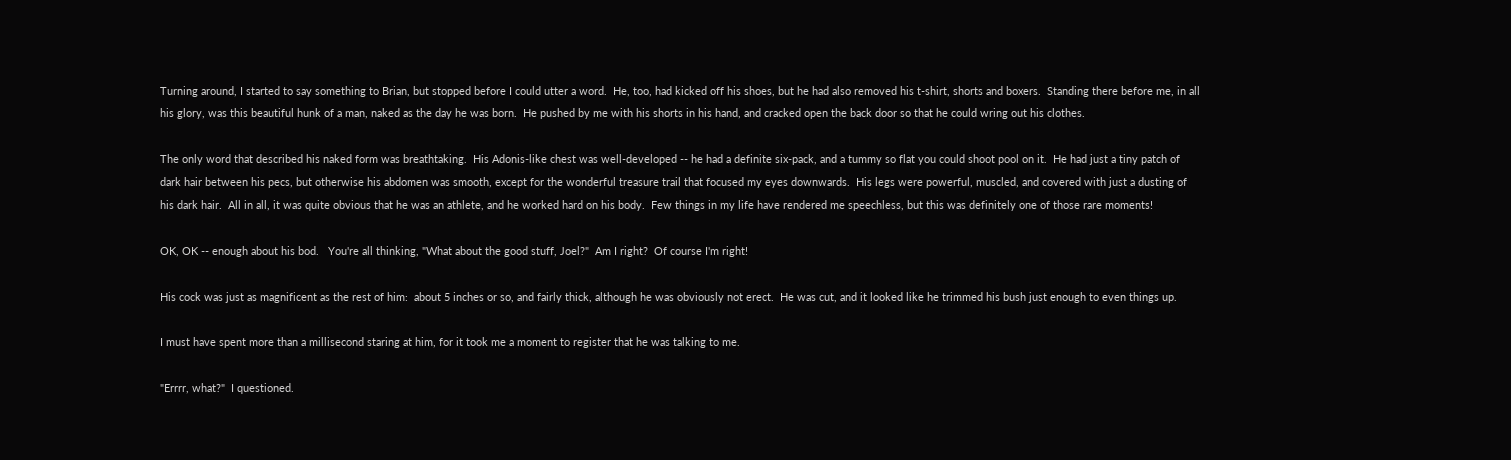Turning around, I started to say something to Brian, but stopped before I could utter a word.  He, too, had kicked off his shoes, but he had also removed his t-shirt, shorts and boxers.  Standing there before me, in all his glory, was this beautiful hunk of a man, naked as the day he was born.  He pushed by me with his shorts in his hand, and cracked open the back door so that he could wring out his clothes.

The only word that described his naked form was breathtaking.  His Adonis-like chest was well-developed -- he had a definite six-pack, and a tummy so flat you could shoot pool on it.  He had just a tiny patch of dark hair between his pecs, but otherwise his abdomen was smooth, except for the wonderful treasure trail that focused my eyes downwards.  His legs were powerful, muscled, and covered with just a dusting of his dark hair.  All in all, it was quite obvious that he was an athlete, and he worked hard on his body.  Few things in my life have rendered me speechless, but this was definitely one of those rare moments!

OK, OK -- enough about his bod.   You're all thinking, "What about the good stuff, Joel?"  Am I right?  Of course I'm right!

His cock was just as magnificent as the rest of him:  about 5 inches or so, and fairly thick, although he was obviously not erect.  He was cut, and it looked like he trimmed his bush just enough to even things up.

I must have spent more than a millisecond staring at him, for it took me a moment to register that he was talking to me.

"Errrr, what?"  I questioned.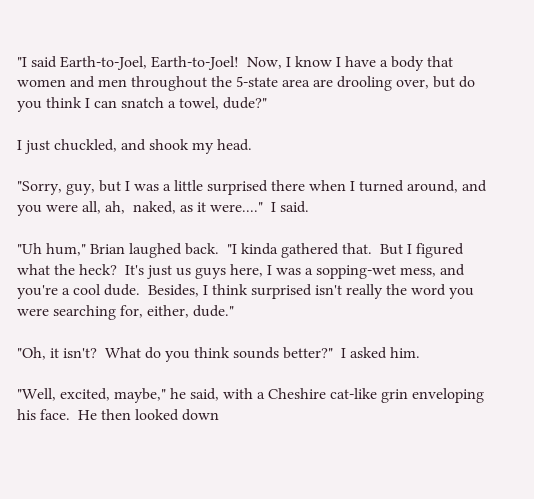"I said Earth-to-Joel, Earth-to-Joel!  Now, I know I have a body that women and men throughout the 5-state area are drooling over, but do you think I can snatch a towel, dude?"

I just chuckled, and shook my head.

"Sorry, guy, but I was a little surprised there when I turned around, and you were all, ah,  naked, as it were...."  I said.

"Uh hum," Brian laughed back.  "I kinda gathered that.  But I figured what the heck?  It's just us guys here, I was a sopping-wet mess, and you're a cool dude.  Besides, I think surprised isn't really the word you were searching for, either, dude."

"Oh, it isn't?  What do you think sounds better?"  I asked him.

"Well, excited, maybe," he said, with a Cheshire cat-like grin enveloping his face.  He then looked down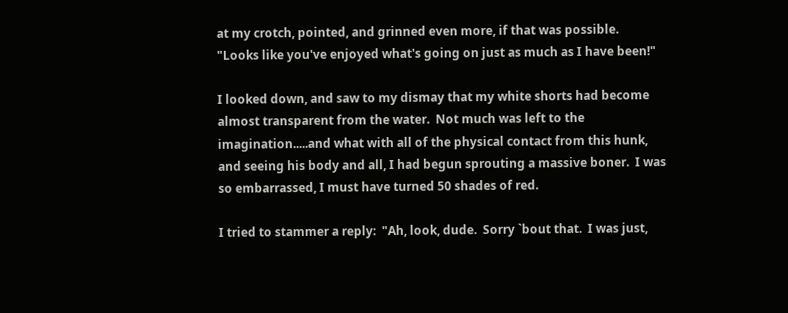at my crotch, pointed, and grinned even more, if that was possible.  "Looks like you've enjoyed what's going on just as much as I have been!"

I looked down, and saw to my dismay that my white shorts had become almost transparent from the water.  Not much was left to the imagination.....and what with all of the physical contact from this hunk, and seeing his body and all, I had begun sprouting a massive boner.  I was so embarrassed, I must have turned 50 shades of red.

I tried to stammer a reply:  "Ah, look, dude.  Sorry `bout that.  I was just,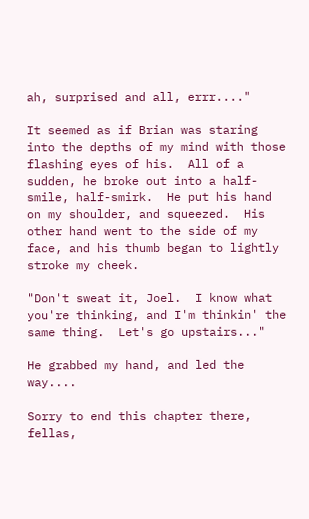ah, surprised and all, errr...."

It seemed as if Brian was staring into the depths of my mind with those flashing eyes of his.  All of a sudden, he broke out into a half-smile, half-smirk.  He put his hand on my shoulder, and squeezed.  His other hand went to the side of my face, and his thumb began to lightly stroke my cheek.

"Don't sweat it, Joel.  I know what you're thinking, and I'm thinkin' the same thing.  Let's go upstairs..."

He grabbed my hand, and led the way....

Sorry to end this chapter there, fellas,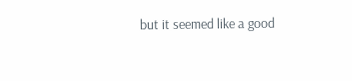but it seemed like a good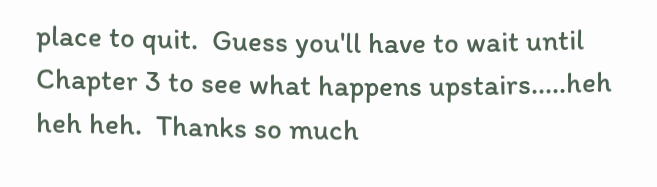place to quit.  Guess you'll have to wait until Chapter 3 to see what happens upstairs.....heh heh heh.  Thanks so much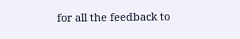for all the feedback to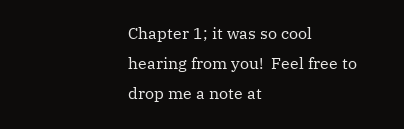Chapter 1; it was so cool hearing from you!  Feel free to drop me a note at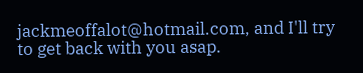jackmeoffalot@hotmail.com, and I'll try to get back with you asap.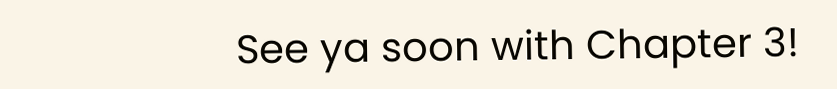See ya soon with Chapter 3!